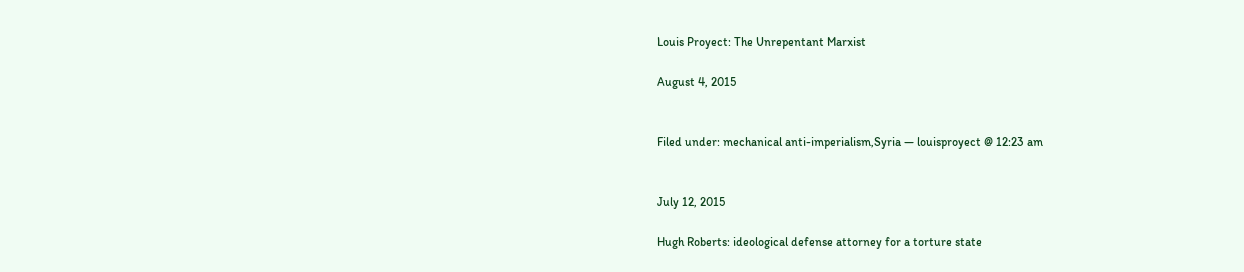Louis Proyect: The Unrepentant Marxist

August 4, 2015


Filed under: mechanical anti-imperialism,Syria — louisproyect @ 12:23 am


July 12, 2015

Hugh Roberts: ideological defense attorney for a torture state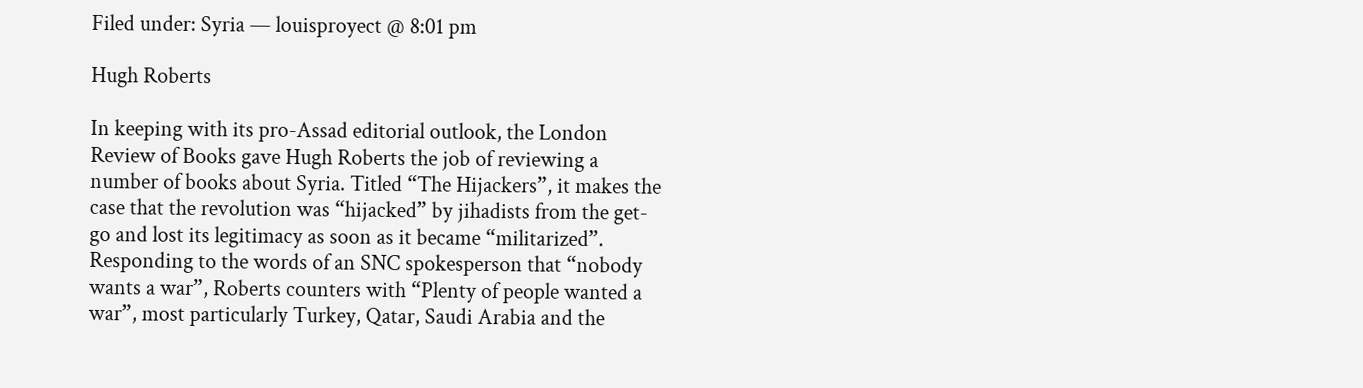Filed under: Syria — louisproyect @ 8:01 pm

Hugh Roberts

In keeping with its pro-Assad editorial outlook, the London Review of Books gave Hugh Roberts the job of reviewing a number of books about Syria. Titled “The Hijackers”, it makes the case that the revolution was “hijacked” by jihadists from the get-go and lost its legitimacy as soon as it became “militarized”. Responding to the words of an SNC spokesperson that “nobody wants a war”, Roberts counters with “Plenty of people wanted a war”, most particularly Turkey, Qatar, Saudi Arabia and the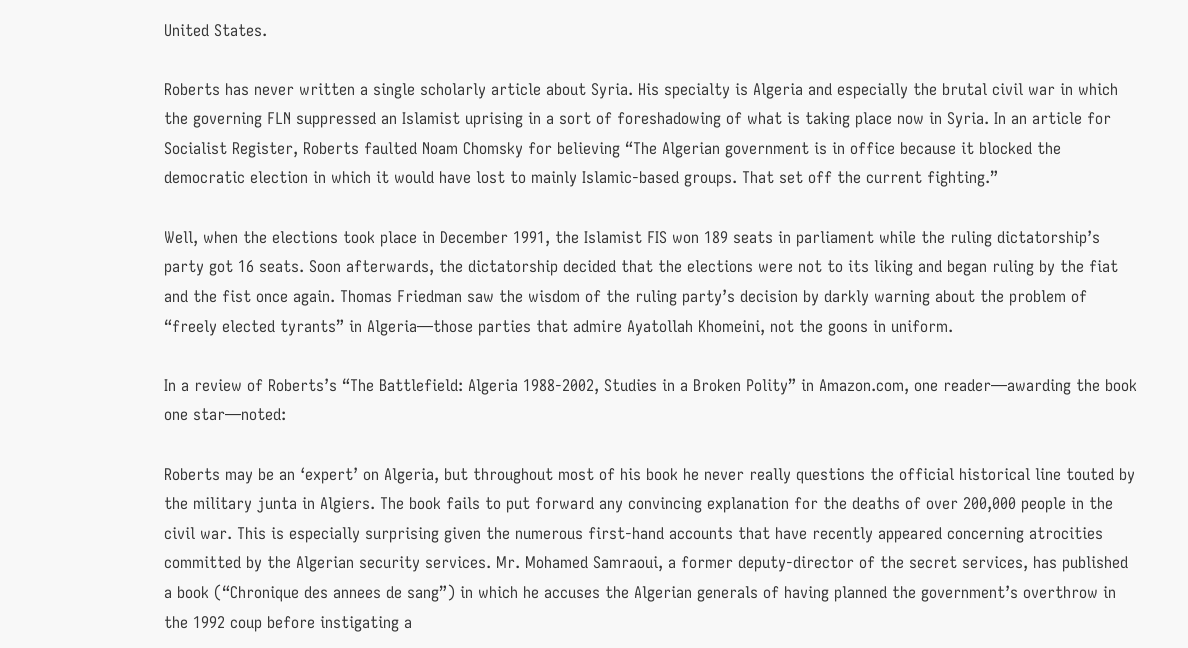United States.

Roberts has never written a single scholarly article about Syria. His specialty is Algeria and especially the brutal civil war in which the governing FLN suppressed an Islamist uprising in a sort of foreshadowing of what is taking place now in Syria. In an article for Socialist Register, Roberts faulted Noam Chomsky for believing “The Algerian government is in office because it blocked the democratic election in which it would have lost to mainly Islamic-based groups. That set off the current fighting.”

Well, when the elections took place in December 1991, the Islamist FIS won 189 seats in parliament while the ruling dictatorship’s party got 16 seats. Soon afterwards, the dictatorship decided that the elections were not to its liking and began ruling by the fiat and the fist once again. Thomas Friedman saw the wisdom of the ruling party’s decision by darkly warning about the problem of “freely elected tyrants” in Algeria—those parties that admire Ayatollah Khomeini, not the goons in uniform.

In a review of Roberts’s “The Battlefield: Algeria 1988-2002, Studies in a Broken Polity” in Amazon.com, one reader—awarding the book one star—noted:

Roberts may be an ‘expert’ on Algeria, but throughout most of his book he never really questions the official historical line touted by the military junta in Algiers. The book fails to put forward any convincing explanation for the deaths of over 200,000 people in the civil war. This is especially surprising given the numerous first-hand accounts that have recently appeared concerning atrocities committed by the Algerian security services. Mr. Mohamed Samraoui, a former deputy-director of the secret services, has published a book (“Chronique des annees de sang”) in which he accuses the Algerian generals of having planned the government’s overthrow in the 1992 coup before instigating a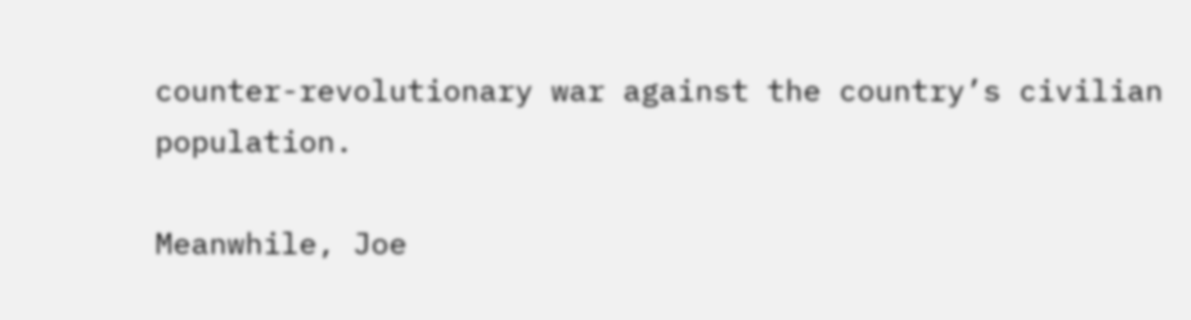counter-revolutionary war against the country’s civilian population.

Meanwhile, Joe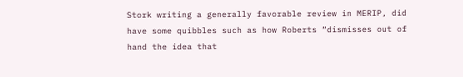Stork writing a generally favorable review in MERIP, did have some quibbles such as how Roberts “dismisses out of hand the idea that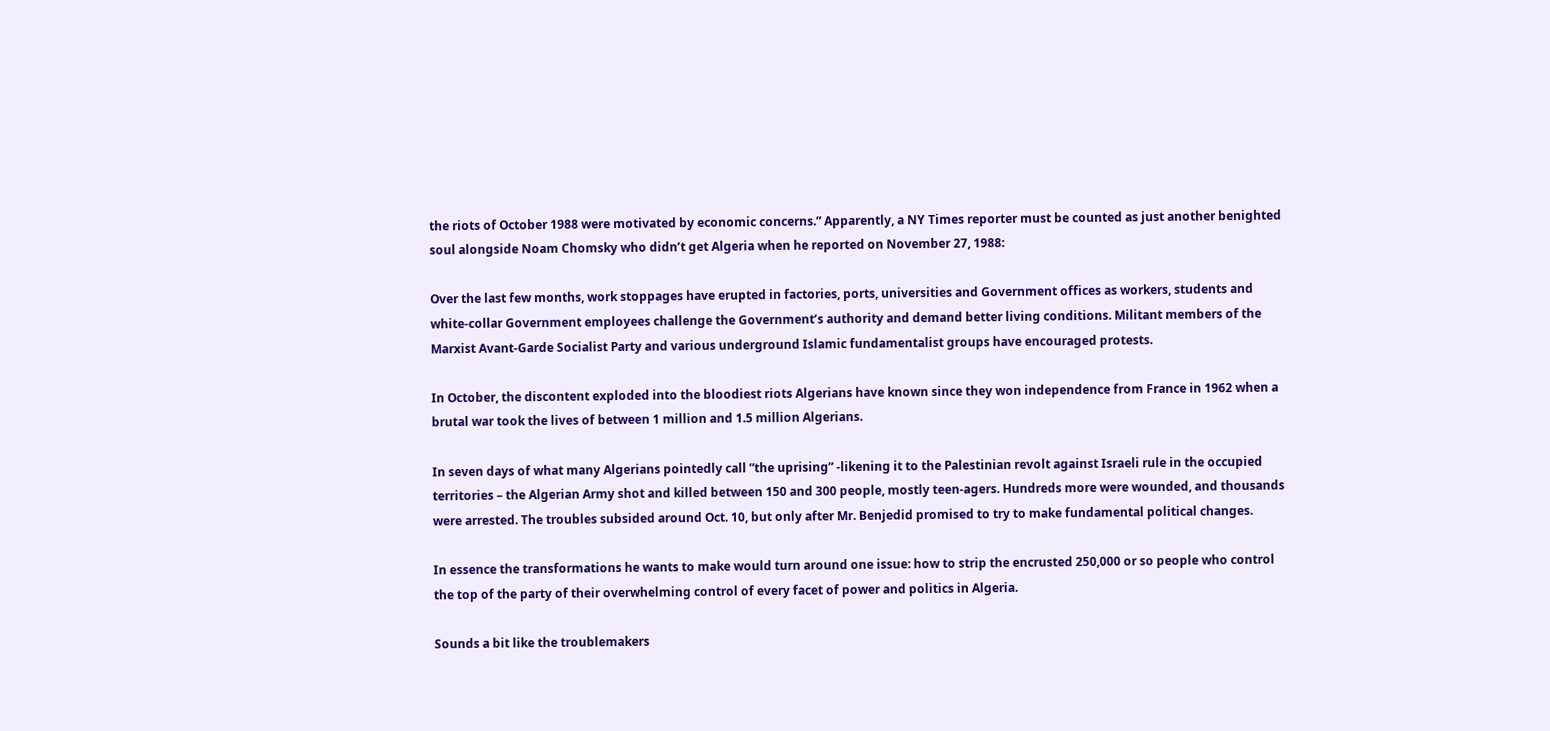the riots of October 1988 were motivated by economic concerns.” Apparently, a NY Times reporter must be counted as just another benighted soul alongside Noam Chomsky who didn’t get Algeria when he reported on November 27, 1988:

Over the last few months, work stoppages have erupted in factories, ports, universities and Government offices as workers, students and white-collar Government employees challenge the Government’s authority and demand better living conditions. Militant members of the Marxist Avant-Garde Socialist Party and various underground Islamic fundamentalist groups have encouraged protests.

In October, the discontent exploded into the bloodiest riots Algerians have known since they won independence from France in 1962 when a brutal war took the lives of between 1 million and 1.5 million Algerians.

In seven days of what many Algerians pointedly call ”the uprising” -likening it to the Palestinian revolt against Israeli rule in the occupied territories – the Algerian Army shot and killed between 150 and 300 people, mostly teen-agers. Hundreds more were wounded, and thousands were arrested. The troubles subsided around Oct. 10, but only after Mr. Benjedid promised to try to make fundamental political changes.

In essence the transformations he wants to make would turn around one issue: how to strip the encrusted 250,000 or so people who control the top of the party of their overwhelming control of every facet of power and politics in Algeria.

Sounds a bit like the troublemakers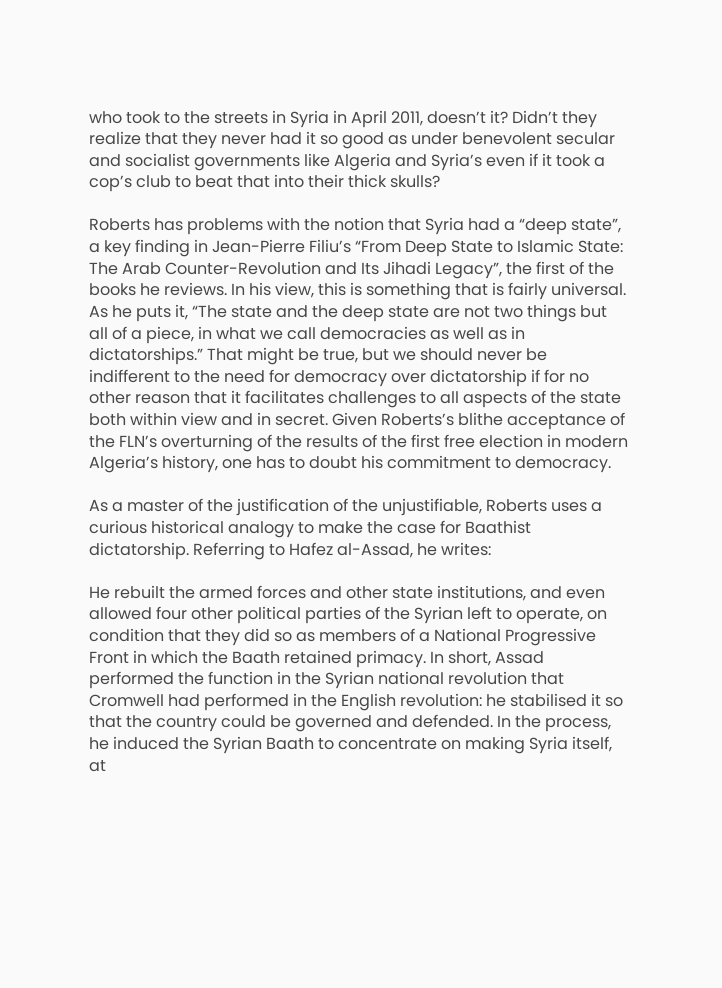who took to the streets in Syria in April 2011, doesn’t it? Didn’t they realize that they never had it so good as under benevolent secular and socialist governments like Algeria and Syria’s even if it took a cop’s club to beat that into their thick skulls?

Roberts has problems with the notion that Syria had a “deep state”, a key finding in Jean-Pierre Filiu’s “From Deep State to Islamic State: The Arab Counter-Revolution and Its Jihadi Legacy”, the first of the books he reviews. In his view, this is something that is fairly universal. As he puts it, “The state and the deep state are not two things but all of a piece, in what we call democracies as well as in dictatorships.” That might be true, but we should never be indifferent to the need for democracy over dictatorship if for no other reason that it facilitates challenges to all aspects of the state both within view and in secret. Given Roberts’s blithe acceptance of the FLN’s overturning of the results of the first free election in modern Algeria’s history, one has to doubt his commitment to democracy.

As a master of the justification of the unjustifiable, Roberts uses a curious historical analogy to make the case for Baathist dictatorship. Referring to Hafez al-Assad, he writes:

He rebuilt the armed forces and other state institutions, and even allowed four other political parties of the Syrian left to operate, on condition that they did so as members of a National Progressive Front in which the Baath retained primacy. In short, Assad performed the function in the Syrian national revolution that Cromwell had performed in the English revolution: he stabilised it so that the country could be governed and defended. In the process, he induced the Syrian Baath to concentrate on making Syria itself, at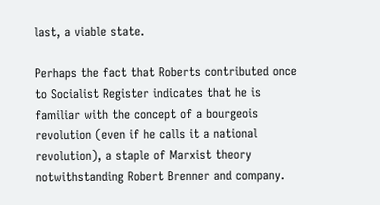last, a viable state.

Perhaps the fact that Roberts contributed once to Socialist Register indicates that he is familiar with the concept of a bourgeois revolution (even if he calls it a national revolution), a staple of Marxist theory notwithstanding Robert Brenner and company.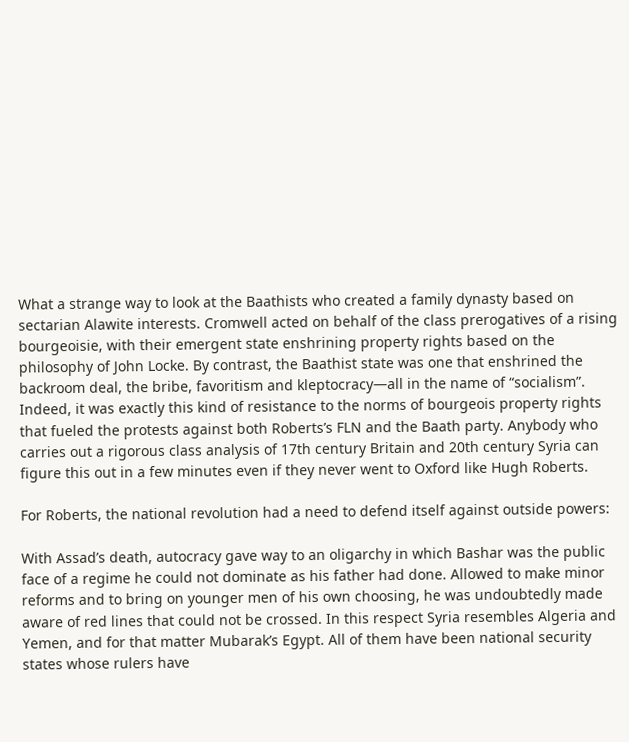What a strange way to look at the Baathists who created a family dynasty based on sectarian Alawite interests. Cromwell acted on behalf of the class prerogatives of a rising bourgeoisie, with their emergent state enshrining property rights based on the philosophy of John Locke. By contrast, the Baathist state was one that enshrined the backroom deal, the bribe, favoritism and kleptocracy—all in the name of “socialism”. Indeed, it was exactly this kind of resistance to the norms of bourgeois property rights that fueled the protests against both Roberts’s FLN and the Baath party. Anybody who carries out a rigorous class analysis of 17th century Britain and 20th century Syria can figure this out in a few minutes even if they never went to Oxford like Hugh Roberts.

For Roberts, the national revolution had a need to defend itself against outside powers:

With Assad’s death, autocracy gave way to an oligarchy in which Bashar was the public face of a regime he could not dominate as his father had done. Allowed to make minor reforms and to bring on younger men of his own choosing, he was undoubtedly made aware of red lines that could not be crossed. In this respect Syria resembles Algeria and Yemen, and for that matter Mubarak’s Egypt. All of them have been national security states whose rulers have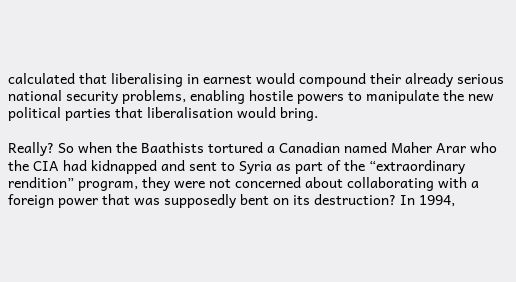calculated that liberalising in earnest would compound their already serious national security problems, enabling hostile powers to manipulate the new political parties that liberalisation would bring.

Really? So when the Baathists tortured a Canadian named Maher Arar who the CIA had kidnapped and sent to Syria as part of the “extraordinary rendition” program, they were not concerned about collaborating with a foreign power that was supposedly bent on its destruction? In 1994,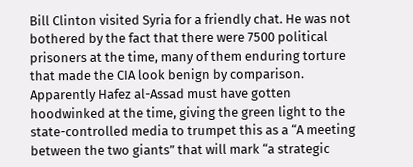Bill Clinton visited Syria for a friendly chat. He was not bothered by the fact that there were 7500 political prisoners at the time, many of them enduring torture that made the CIA look benign by comparison. Apparently Hafez al-Assad must have gotten hoodwinked at the time, giving the green light to the state-controlled media to trumpet this as a “A meeting between the two giants” that will mark “a strategic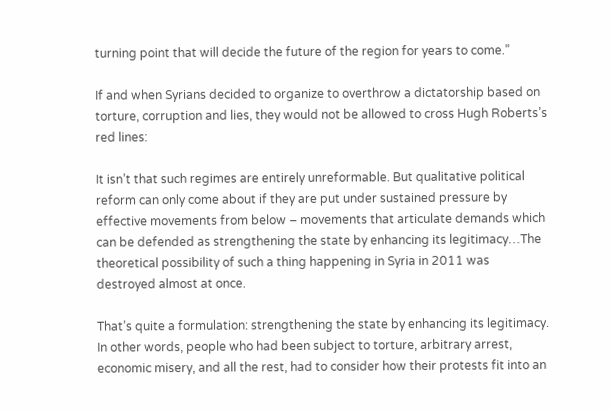turning point that will decide the future of the region for years to come.”

If and when Syrians decided to organize to overthrow a dictatorship based on torture, corruption and lies, they would not be allowed to cross Hugh Roberts’s red lines:

It isn’t that such regimes are entirely unreformable. But qualitative political reform can only come about if they are put under sustained pressure by effective movements from below – movements that articulate demands which can be defended as strengthening the state by enhancing its legitimacy…The theoretical possibility of such a thing happening in Syria in 2011 was destroyed almost at once.

That’s quite a formulation: strengthening the state by enhancing its legitimacy. In other words, people who had been subject to torture, arbitrary arrest, economic misery, and all the rest, had to consider how their protests fit into an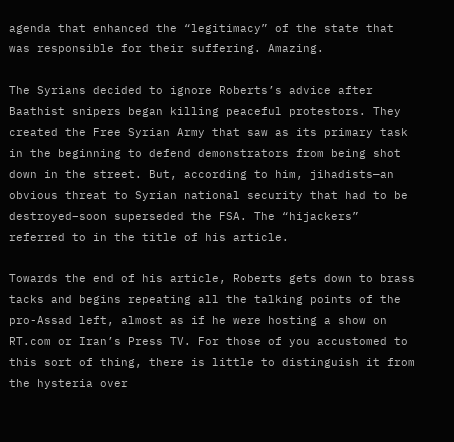agenda that enhanced the “legitimacy” of the state that was responsible for their suffering. Amazing.

The Syrians decided to ignore Roberts’s advice after Baathist snipers began killing peaceful protestors. They created the Free Syrian Army that saw as its primary task in the beginning to defend demonstrators from being shot down in the street. But, according to him, jihadists—an obvious threat to Syrian national security that had to be destroyed–soon superseded the FSA. The “hijackers” referred to in the title of his article.

Towards the end of his article, Roberts gets down to brass tacks and begins repeating all the talking points of the pro-Assad left, almost as if he were hosting a show on RT.com or Iran’s Press TV. For those of you accustomed to this sort of thing, there is little to distinguish it from the hysteria over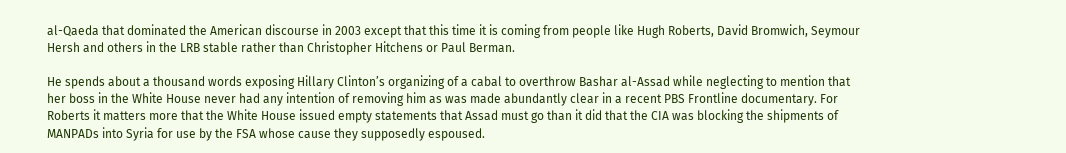al-Qaeda that dominated the American discourse in 2003 except that this time it is coming from people like Hugh Roberts, David Bromwich, Seymour Hersh and others in the LRB stable rather than Christopher Hitchens or Paul Berman.

He spends about a thousand words exposing Hillary Clinton’s organizing of a cabal to overthrow Bashar al-Assad while neglecting to mention that her boss in the White House never had any intention of removing him as was made abundantly clear in a recent PBS Frontline documentary. For Roberts it matters more that the White House issued empty statements that Assad must go than it did that the CIA was blocking the shipments of MANPADs into Syria for use by the FSA whose cause they supposedly espoused.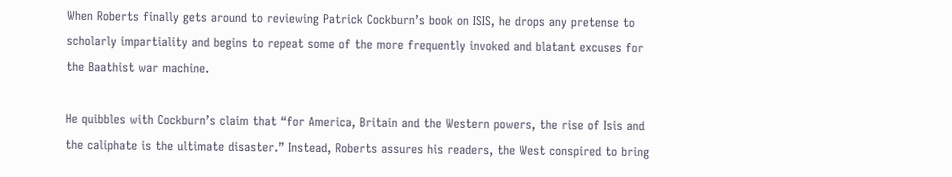When Roberts finally gets around to reviewing Patrick Cockburn’s book on ISIS, he drops any pretense to scholarly impartiality and begins to repeat some of the more frequently invoked and blatant excuses for the Baathist war machine.

He quibbles with Cockburn’s claim that “for America, Britain and the Western powers, the rise of Isis and the caliphate is the ultimate disaster.” Instead, Roberts assures his readers, the West conspired to bring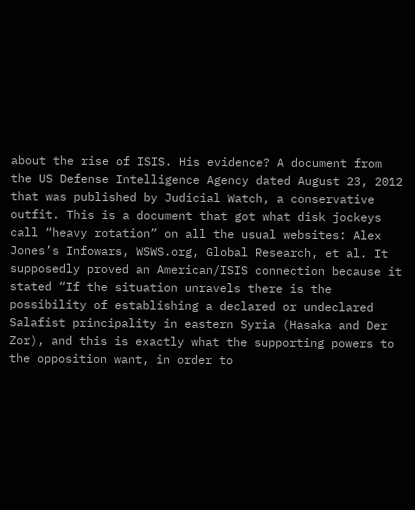about the rise of ISIS. His evidence? A document from the US Defense Intelligence Agency dated August 23, 2012 that was published by Judicial Watch, a conservative outfit. This is a document that got what disk jockeys call “heavy rotation” on all the usual websites: Alex Jones’s Infowars, WSWS.org, Global Research, et al. It supposedly proved an American/ISIS connection because it stated “If the situation unravels there is the possibility of establishing a declared or undeclared Salafist principality in eastern Syria (Hasaka and Der Zor), and this is exactly what the supporting powers to the opposition want, in order to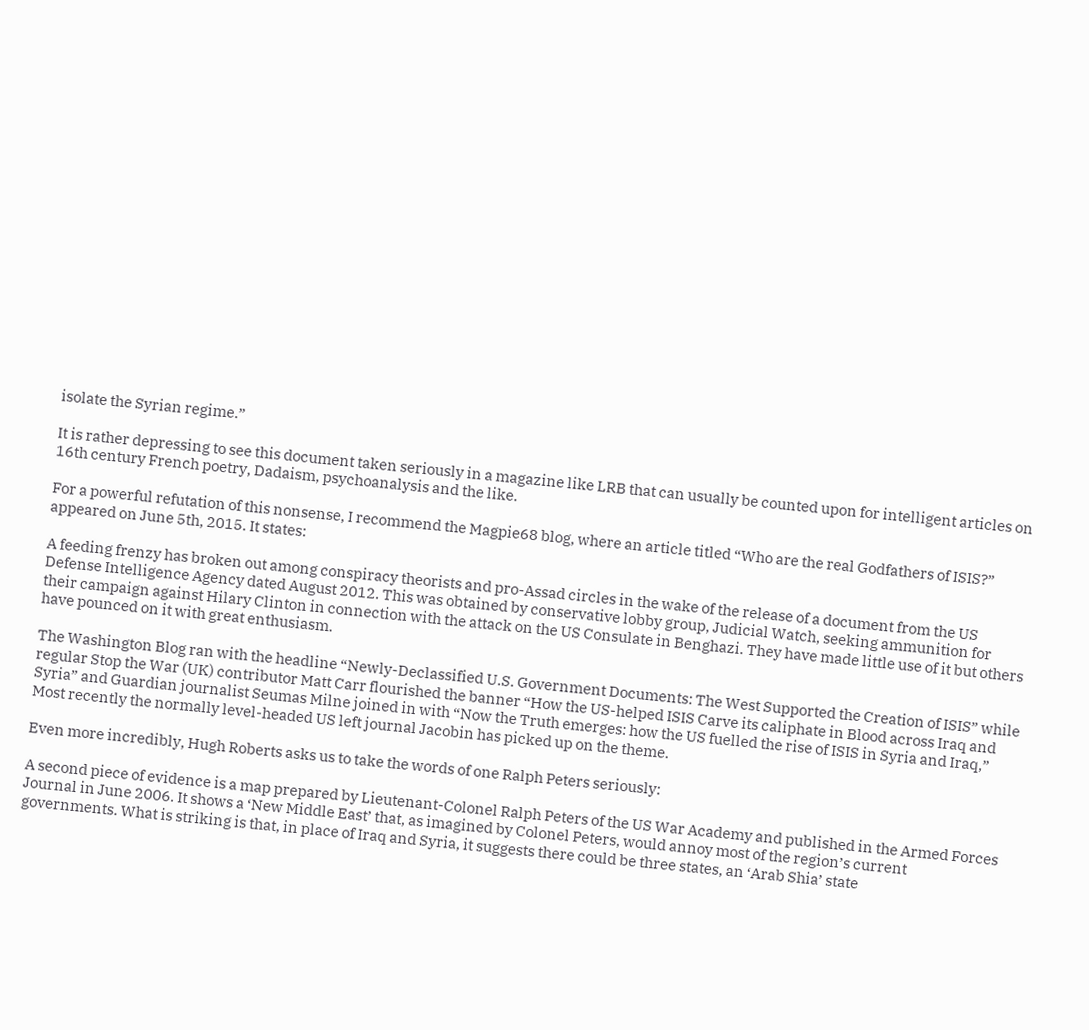isolate the Syrian regime.”

It is rather depressing to see this document taken seriously in a magazine like LRB that can usually be counted upon for intelligent articles on 16th century French poetry, Dadaism, psychoanalysis and the like.

For a powerful refutation of this nonsense, I recommend the Magpie68 blog, where an article titled “Who are the real Godfathers of ISIS?” appeared on June 5th, 2015. It states:

A feeding frenzy has broken out among conspiracy theorists and pro-Assad circles in the wake of the release of a document from the US Defense Intelligence Agency dated August 2012. This was obtained by conservative lobby group, Judicial Watch, seeking ammunition for their campaign against Hilary Clinton in connection with the attack on the US Consulate in Benghazi. They have made little use of it but others have pounced on it with great enthusiasm.

The Washington Blog ran with the headline “Newly-Declassified U.S. Government Documents: The West Supported the Creation of ISIS” while regular Stop the War (UK) contributor Matt Carr flourished the banner “How the US-helped ISIS Carve its caliphate in Blood across Iraq and Syria” and Guardian journalist Seumas Milne joined in with “Now the Truth emerges: how the US fuelled the rise of ISIS in Syria and Iraq,” Most recently the normally level-headed US left journal Jacobin has picked up on the theme.

Even more incredibly, Hugh Roberts asks us to take the words of one Ralph Peters seriously:

A second piece of evidence is a map prepared by Lieutenant-Colonel Ralph Peters of the US War Academy and published in the Armed Forces Journal in June 2006. It shows a ‘New Middle East’ that, as imagined by Colonel Peters, would annoy most of the region’s current governments. What is striking is that, in place of Iraq and Syria, it suggests there could be three states, an ‘Arab Shia’ state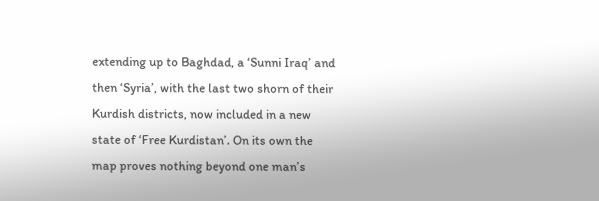extending up to Baghdad, a ‘Sunni Iraq’ and then ‘Syria’, with the last two shorn of their Kurdish districts, now included in a new state of ‘Free Kurdistan’. On its own the map proves nothing beyond one man’s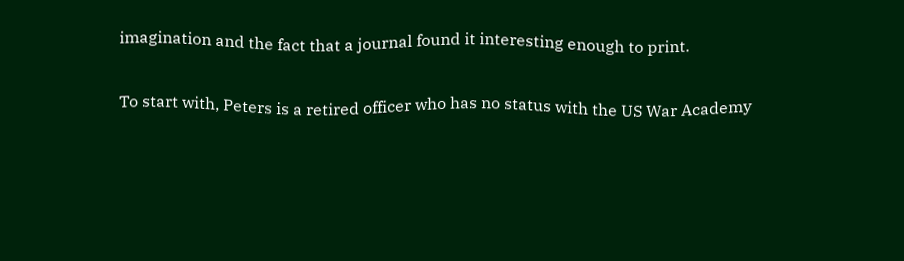imagination and the fact that a journal found it interesting enough to print.

To start with, Peters is a retired officer who has no status with the US War Academy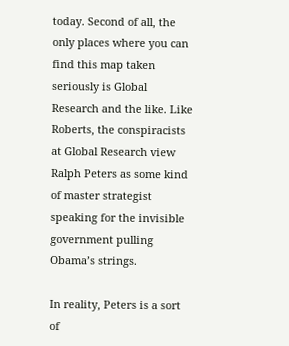today. Second of all, the only places where you can find this map taken seriously is Global Research and the like. Like Roberts, the conspiracists at Global Research view Ralph Peters as some kind of master strategist speaking for the invisible government pulling Obama’s strings.

In reality, Peters is a sort of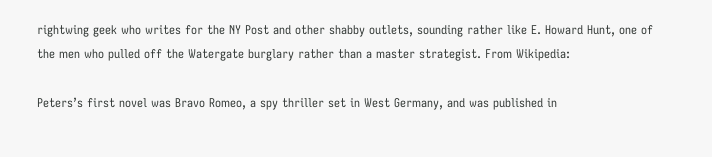rightwing geek who writes for the NY Post and other shabby outlets, sounding rather like E. Howard Hunt, one of the men who pulled off the Watergate burglary rather than a master strategist. From Wikipedia:

Peters’s first novel was Bravo Romeo, a spy thriller set in West Germany, and was published in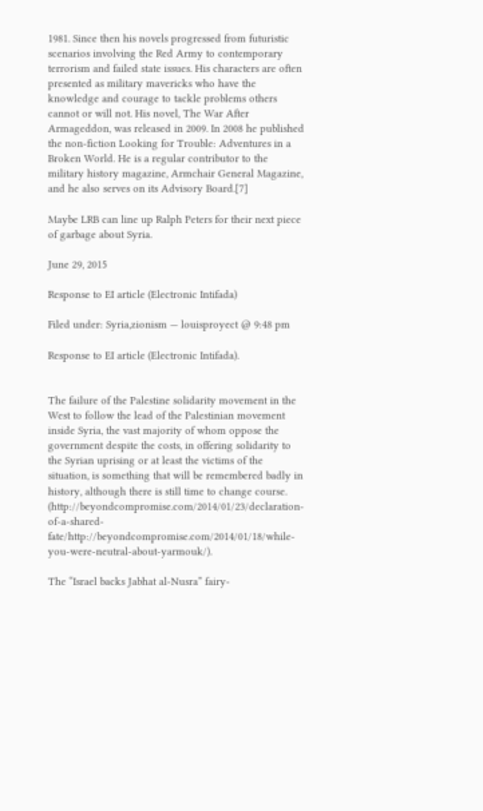1981. Since then his novels progressed from futuristic scenarios involving the Red Army to contemporary terrorism and failed state issues. His characters are often presented as military mavericks who have the knowledge and courage to tackle problems others cannot or will not. His novel, The War After Armageddon, was released in 2009. In 2008 he published the non-fiction Looking for Trouble: Adventures in a Broken World. He is a regular contributor to the military history magazine, Armchair General Magazine, and he also serves on its Advisory Board.[7]

Maybe LRB can line up Ralph Peters for their next piece of garbage about Syria.

June 29, 2015

Response to EI article (Electronic Intifada)

Filed under: Syria,zionism — louisproyect @ 9:48 pm

Response to EI article (Electronic Intifada).


The failure of the Palestine solidarity movement in the West to follow the lead of the Palestinian movement inside Syria, the vast majority of whom oppose the government despite the costs, in offering solidarity to the Syrian uprising or at least the victims of the situation, is something that will be remembered badly in history, although there is still time to change course. (http://beyondcompromise.com/2014/01/23/declaration-of-a-shared-fate/http://beyondcompromise.com/2014/01/18/while-you-were-neutral-about-yarmouk/).

The “Israel backs Jabhat al-Nusra” fairy-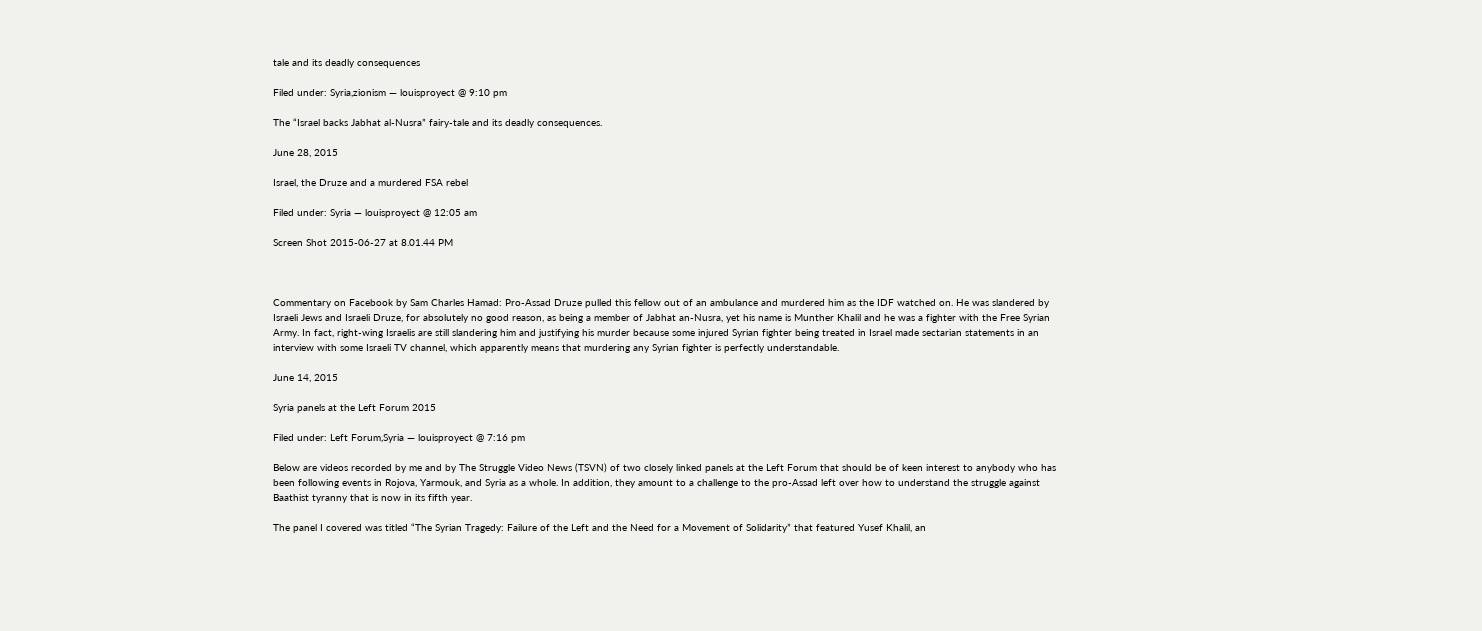tale and its deadly consequences

Filed under: Syria,zionism — louisproyect @ 9:10 pm

The “Israel backs Jabhat al-Nusra” fairy-tale and its deadly consequences.

June 28, 2015

Israel, the Druze and a murdered FSA rebel

Filed under: Syria — louisproyect @ 12:05 am

Screen Shot 2015-06-27 at 8.01.44 PM



Commentary on Facebook by Sam Charles Hamad: Pro-Assad Druze pulled this fellow out of an ambulance and murdered him as the IDF watched on. He was slandered by Israeli Jews and Israeli Druze, for absolutely no good reason, as being a member of Jabhat an-Nusra, yet his name is Munther Khalil and he was a fighter with the Free Syrian Army. In fact, right-wing Israelis are still slandering him and justifying his murder because some injured Syrian fighter being treated in Israel made sectarian statements in an interview with some Israeli TV channel, which apparently means that murdering any Syrian fighter is perfectly understandable.

June 14, 2015

Syria panels at the Left Forum 2015

Filed under: Left Forum,Syria — louisproyect @ 7:16 pm

Below are videos recorded by me and by The Struggle Video News (TSVN) of two closely linked panels at the Left Forum that should be of keen interest to anybody who has been following events in Rojova, Yarmouk, and Syria as a whole. In addition, they amount to a challenge to the pro-Assad left over how to understand the struggle against Baathist tyranny that is now in its fifth year.

The panel I covered was titled “The Syrian Tragedy: Failure of the Left and the Need for a Movement of Solidarity” that featured Yusef Khalil, an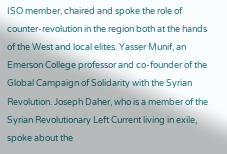ISO member, chaired and spoke the role of counter-revolution in the region both at the hands of the West and local elites. Yasser Munif, an Emerson College professor and co-founder of the Global Campaign of Solidarity with the Syrian Revolution. Joseph Daher, who is a member of the Syrian Revolutionary Left Current living in exile, spoke about the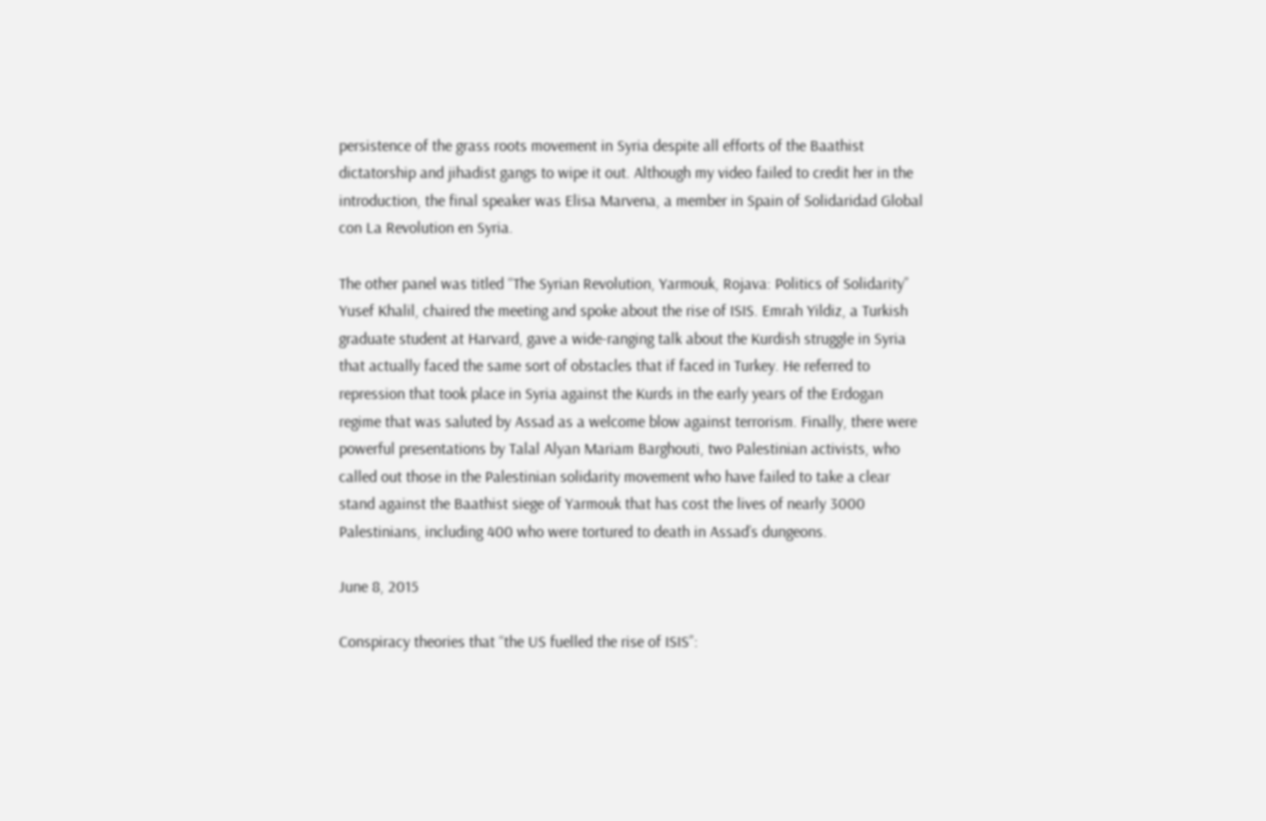persistence of the grass roots movement in Syria despite all efforts of the Baathist dictatorship and jihadist gangs to wipe it out. Although my video failed to credit her in the introduction, the final speaker was Elisa Marvena, a member in Spain of Solidaridad Global con La Revolution en Syria.

The other panel was titled “The Syrian Revolution, Yarmouk, Rojava: Politics of Solidarity” Yusef Khalil, chaired the meeting and spoke about the rise of ISIS. Emrah Yildiz, a Turkish graduate student at Harvard, gave a wide-ranging talk about the Kurdish struggle in Syria that actually faced the same sort of obstacles that if faced in Turkey. He referred to repression that took place in Syria against the Kurds in the early years of the Erdogan regime that was saluted by Assad as a welcome blow against terrorism. Finally, there were powerful presentations by Talal Alyan Mariam Barghouti, two Palestinian activists, who called out those in the Palestinian solidarity movement who have failed to take a clear stand against the Baathist siege of Yarmouk that has cost the lives of nearly 3000 Palestinians, including 400 who were tortured to death in Assad’s dungeons.

June 8, 2015

Conspiracy theories that “the US fuelled the rise of ISIS”: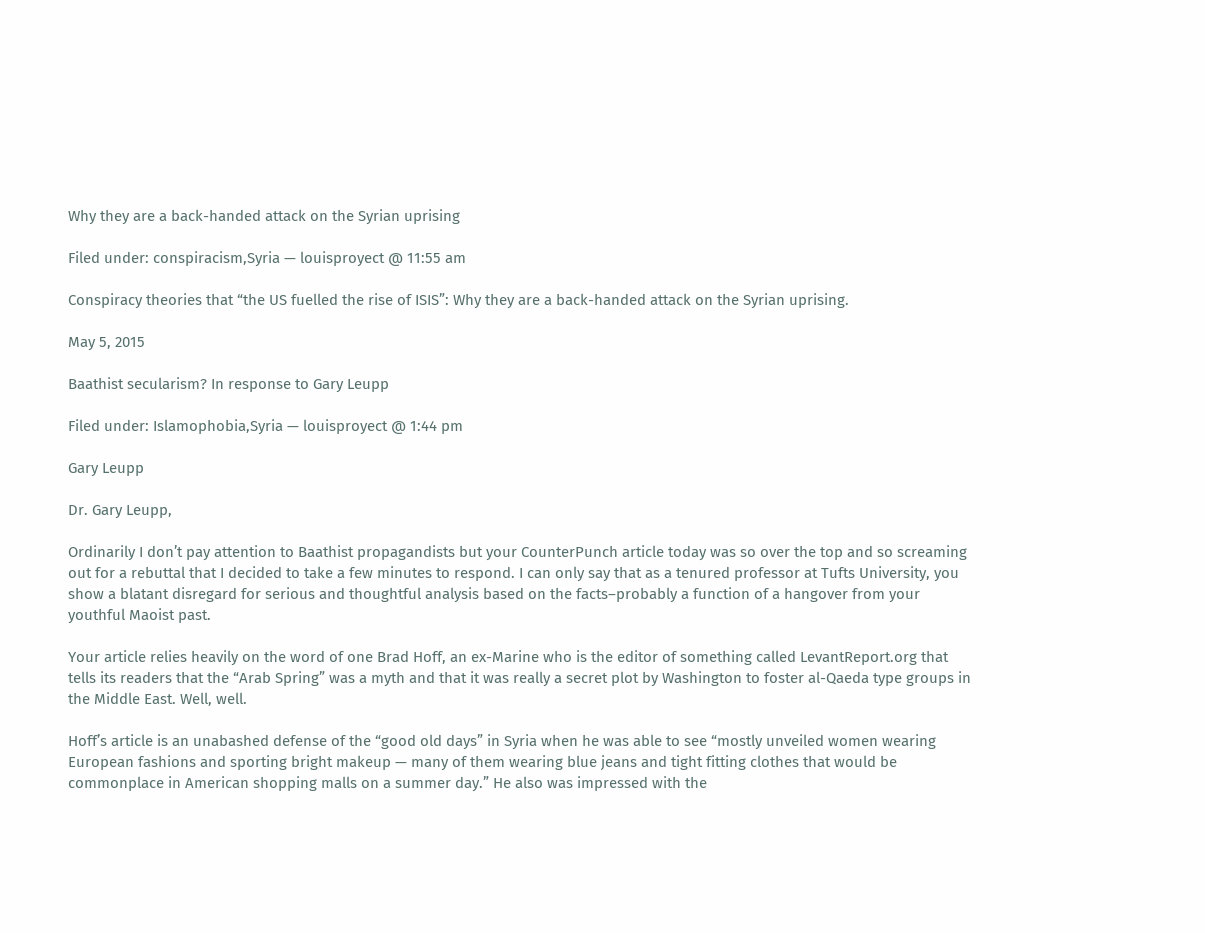Why they are a back-handed attack on the Syrian uprising

Filed under: conspiracism,Syria — louisproyect @ 11:55 am

Conspiracy theories that “the US fuelled the rise of ISIS”: Why they are a back-handed attack on the Syrian uprising.

May 5, 2015

Baathist secularism? In response to Gary Leupp

Filed under: Islamophobia,Syria — louisproyect @ 1:44 pm

Gary Leupp

Dr. Gary Leupp,

Ordinarily I don’t pay attention to Baathist propagandists but your CounterPunch article today was so over the top and so screaming out for a rebuttal that I decided to take a few minutes to respond. I can only say that as a tenured professor at Tufts University, you show a blatant disregard for serious and thoughtful analysis based on the facts–probably a function of a hangover from your youthful Maoist past.

Your article relies heavily on the word of one Brad Hoff, an ex-Marine who is the editor of something called LevantReport.org that tells its readers that the “Arab Spring” was a myth and that it was really a secret plot by Washington to foster al-Qaeda type groups in the Middle East. Well, well.

Hoff’s article is an unabashed defense of the “good old days” in Syria when he was able to see “mostly unveiled women wearing European fashions and sporting bright makeup — many of them wearing blue jeans and tight fitting clothes that would be commonplace in American shopping malls on a summer day.” He also was impressed with the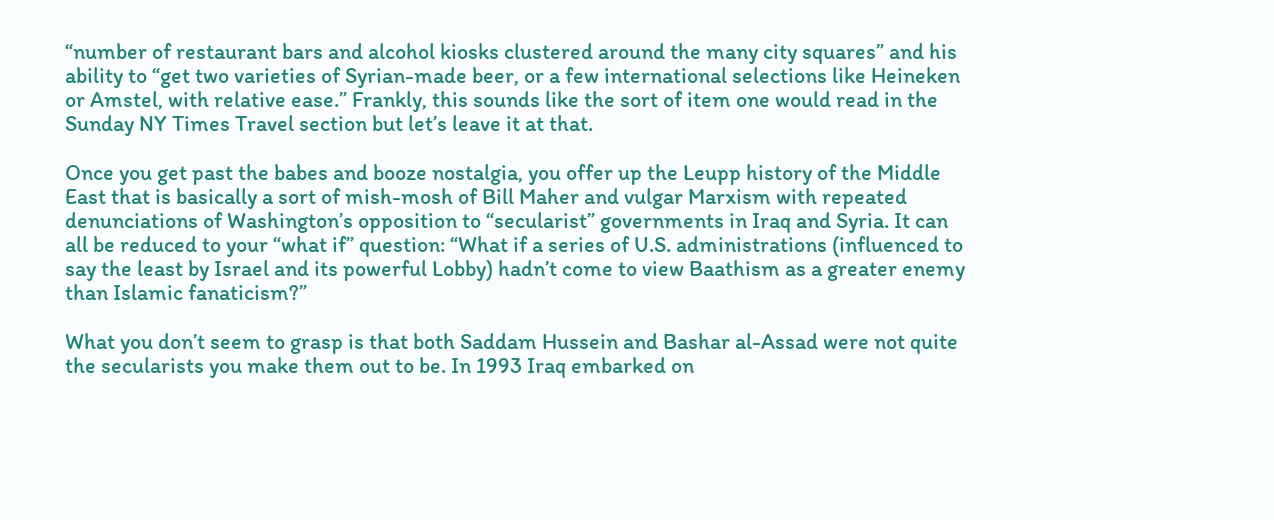“number of restaurant bars and alcohol kiosks clustered around the many city squares” and his ability to “get two varieties of Syrian-made beer, or a few international selections like Heineken or Amstel, with relative ease.” Frankly, this sounds like the sort of item one would read in the Sunday NY Times Travel section but let’s leave it at that.

Once you get past the babes and booze nostalgia, you offer up the Leupp history of the Middle East that is basically a sort of mish-mosh of Bill Maher and vulgar Marxism with repeated denunciations of Washington’s opposition to “secularist” governments in Iraq and Syria. It can all be reduced to your “what if” question: “What if a series of U.S. administrations (influenced to say the least by Israel and its powerful Lobby) hadn’t come to view Baathism as a greater enemy than Islamic fanaticism?”

What you don’t seem to grasp is that both Saddam Hussein and Bashar al-Assad were not quite the secularists you make them out to be. In 1993 Iraq embarked on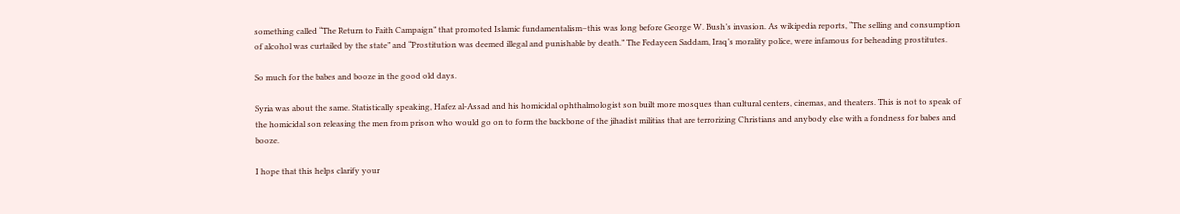something called “The Return to Faith Campaign” that promoted Islamic fundamentalism–this was long before George W. Bush’s invasion. As wikipedia reports, “The selling and consumption of alcohol was curtailed by the state” and “Prostitution was deemed illegal and punishable by death.” The Fedayeen Saddam, Iraq’s morality police, were infamous for beheading prostitutes.

So much for the babes and booze in the good old days.

Syria was about the same. Statistically speaking, Hafez al-Assad and his homicidal ophthalmologist son built more mosques than cultural centers, cinemas, and theaters. This is not to speak of the homicidal son releasing the men from prison who would go on to form the backbone of the jihadist militias that are terrorizing Christians and anybody else with a fondness for babes and booze.

I hope that this helps clarify your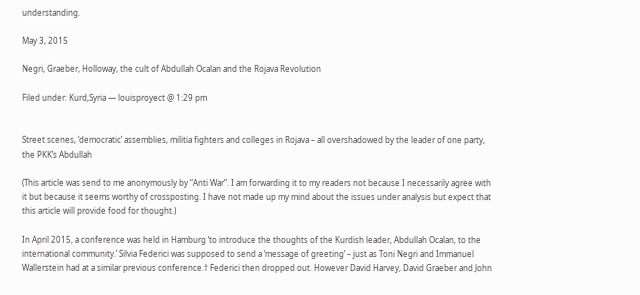understanding.

May 3, 2015

Negri, Graeber, Holloway, the cult of Abdullah Ocalan and the Rojava Revolution

Filed under: Kurd,Syria — louisproyect @ 1:29 pm


Street scenes, ‘democratic’ assemblies, militia fighters and colleges in Rojava – all overshadowed by the leader of one party, the PKK’s Abdullah

(This article was send to me anonymously by “Anti War”. I am forwarding it to my readers not because I necessarily agree with it but because it seems worthy of crossposting. I have not made up my mind about the issues under analysis but expect that this article will provide food for thought.)

In April 2015, a conference was held in Hamburg ‘to introduce the thoughts of the Kurdish leader, Abdullah Ocalan, to the international community.’ Silvia Federici was supposed to send a ‘message of greeting’ – just as Toni Negri and Immanuel Wallerstein had at a similar previous conference.† Federici then dropped out. However David Harvey, David Graeber and John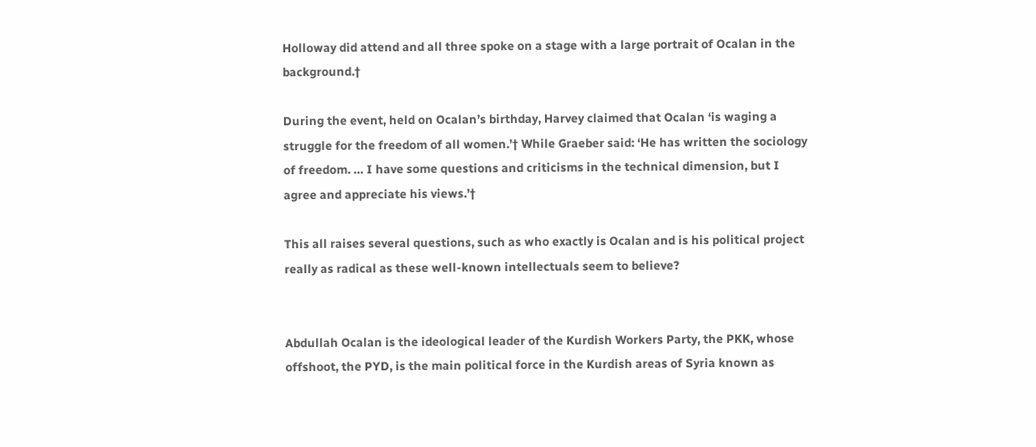Holloway did attend and all three spoke on a stage with a large portrait of Ocalan in the background.†

During the event, held on Ocalan’s birthday, Harvey claimed that Ocalan ‘is waging a struggle for the freedom of all women.’† While Graeber said: ‘He has written the sociology of freedom. … I have some questions and criticisms in the technical dimension, but I agree and appreciate his views.’†

This all raises several questions, such as who exactly is Ocalan and is his political project really as radical as these well-known intellectuals seem to believe?


Abdullah Ocalan is the ideological leader of the Kurdish Workers Party, the PKK, whose offshoot, the PYD, is the main political force in the Kurdish areas of Syria known as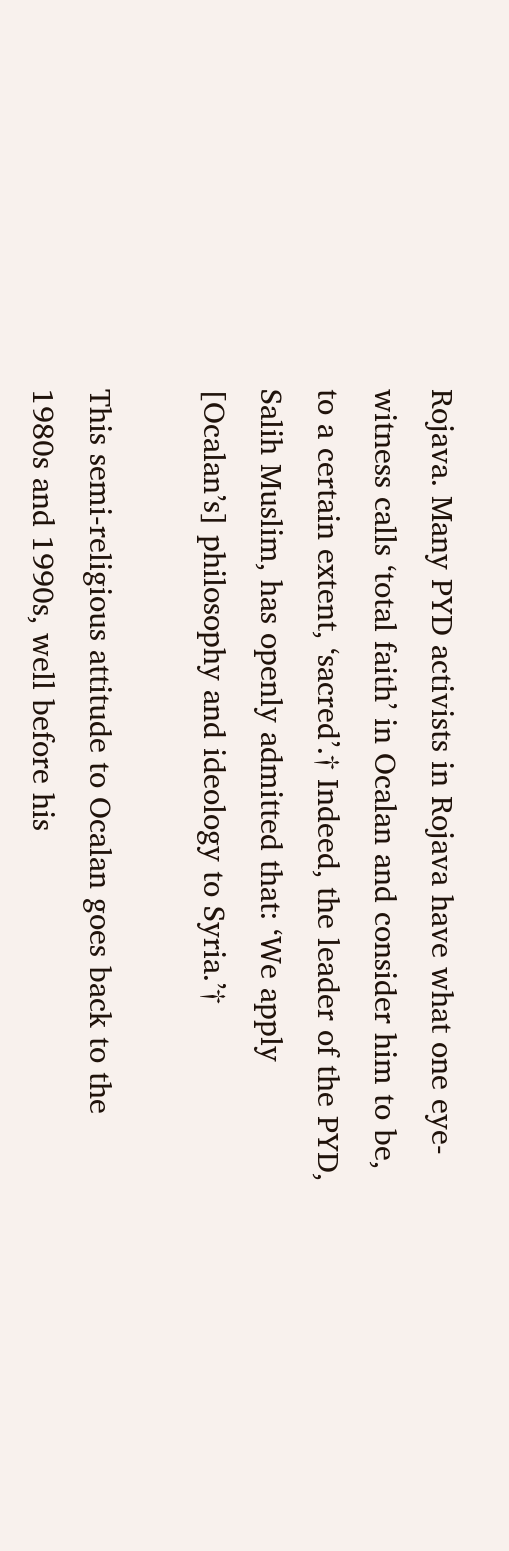Rojava. Many PYD activists in Rojava have what one eye-witness calls ‘total faith’ in Ocalan and consider him to be, to a certain extent, ‘sacred’.† Indeed, the leader of the PYD, Salih Muslim, has openly admitted that: ‘We apply [Ocalan’s] philosophy and ideology to Syria.’†

This semi-religious attitude to Ocalan goes back to the 1980s and 1990s, well before his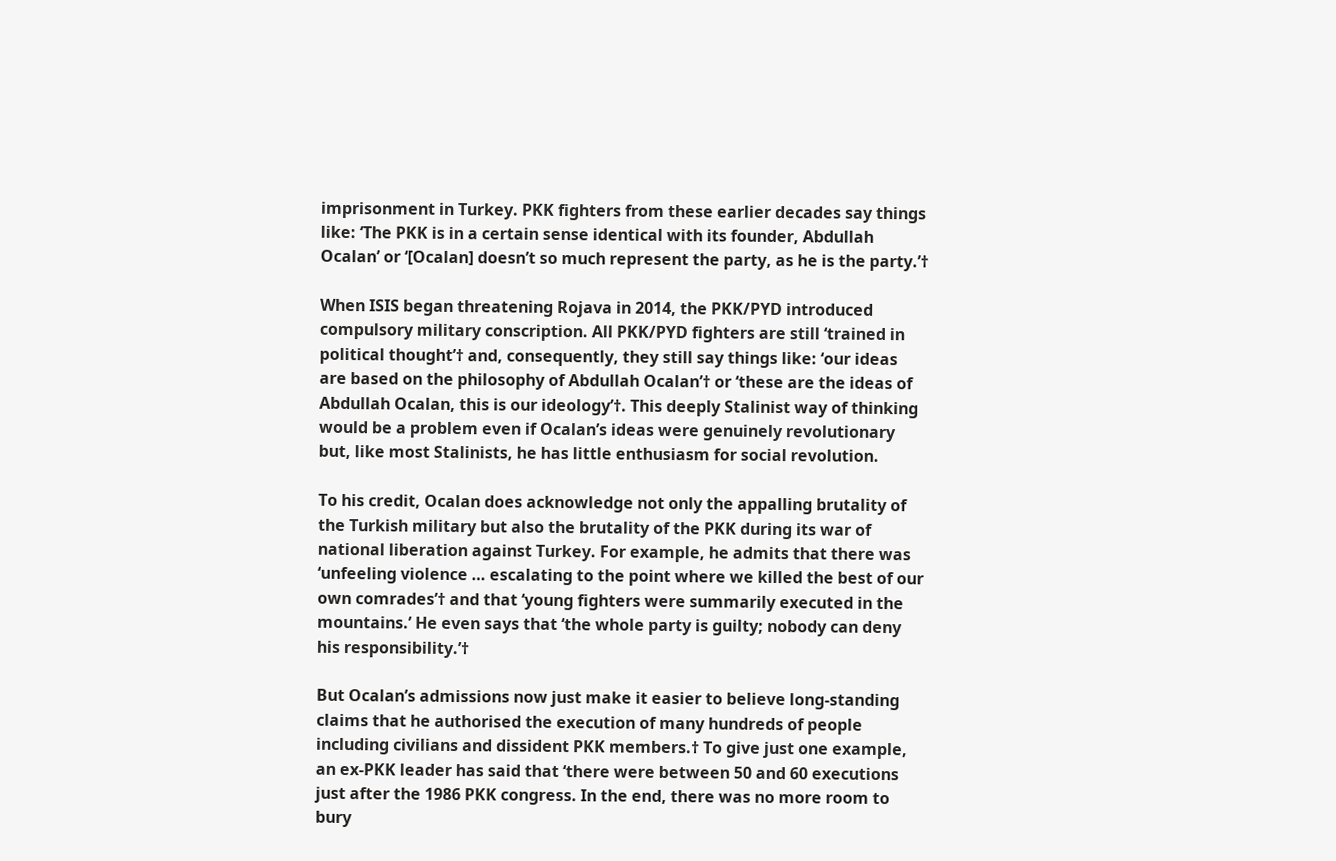imprisonment in Turkey. PKK fighters from these earlier decades say things like: ‘The PKK is in a certain sense identical with its founder, Abdullah Ocalan’ or ‘[Ocalan] doesn’t so much represent the party, as he is the party.’†

When ISIS began threatening Rojava in 2014, the PKK/PYD introduced compulsory military conscription. All PKK/PYD fighters are still ‘trained in political thought’† and, consequently, they still say things like: ‘our ideas are based on the philosophy of Abdullah Ocalan’† or ‘these are the ideas of Abdullah Ocalan, this is our ideology’†. This deeply Stalinist way of thinking would be a problem even if Ocalan’s ideas were genuinely revolutionary but, like most Stalinists, he has little enthusiasm for social revolution.

To his credit, Ocalan does acknowledge not only the appalling brutality of the Turkish military but also the brutality of the PKK during its war of national liberation against Turkey. For example, he admits that there was ‘unfeeling violence … escalating to the point where we killed the best of our own comrades’† and that ‘young fighters were summarily executed in the mountains.’ He even says that ‘the whole party is guilty; nobody can deny his responsibility.’†

But Ocalan’s admissions now just make it easier to believe long-standing claims that he authorised the execution of many hundreds of people including civilians and dissident PKK members.† To give just one example, an ex-PKK leader has said that ‘there were between 50 and 60 executions just after the 1986 PKK congress. In the end, there was no more room to bury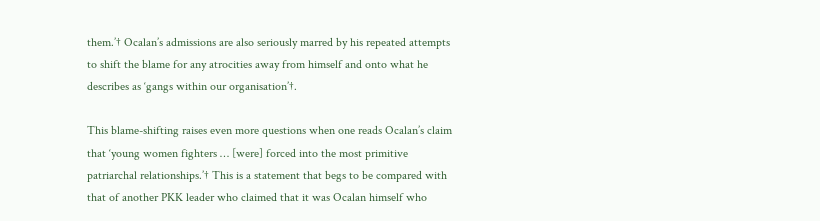them.’† Ocalan’s admissions are also seriously marred by his repeated attempts to shift the blame for any atrocities away from himself and onto what he describes as ‘gangs within our organisation’†.

This blame-shifting raises even more questions when one reads Ocalan’s claim that ‘young women fighters … [were] forced into the most primitive patriarchal relationships.’† This is a statement that begs to be compared with that of another PKK leader who claimed that it was Ocalan himself who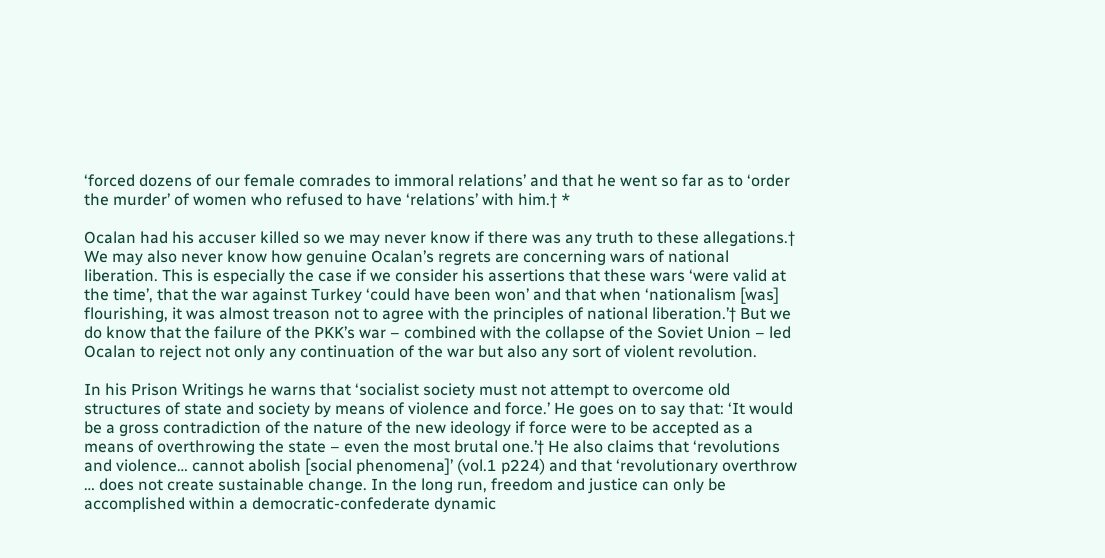‘forced dozens of our female comrades to immoral relations’ and that he went so far as to ‘order the murder’ of women who refused to have ‘relations’ with him.† *

Ocalan had his accuser killed so we may never know if there was any truth to these allegations.† We may also never know how genuine Ocalan’s regrets are concerning wars of national liberation. This is especially the case if we consider his assertions that these wars ‘were valid at the time’, that the war against Turkey ‘could have been won’ and that when ‘nationalism [was] flourishing, it was almost treason not to agree with the principles of national liberation.’† But we do know that the failure of the PKK’s war – combined with the collapse of the Soviet Union – led Ocalan to reject not only any continuation of the war but also any sort of violent revolution.

In his Prison Writings he warns that ‘socialist society must not attempt to overcome old structures of state and society by means of violence and force.’ He goes on to say that: ‘It would be a gross contradiction of the nature of the new ideology if force were to be accepted as a means of overthrowing the state – even the most brutal one.’† He also claims that ‘revolutions and violence… cannot abolish [social phenomena]’ (vol.1 p224) and that ‘revolutionary overthrow … does not create sustainable change. In the long run, freedom and justice can only be accomplished within a democratic-confederate dynamic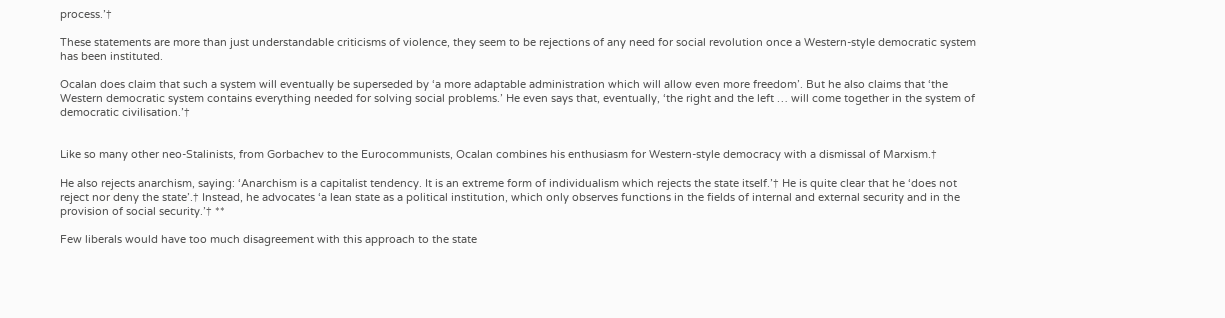process.’†

These statements are more than just understandable criticisms of violence, they seem to be rejections of any need for social revolution once a Western-style democratic system has been instituted.

Ocalan does claim that such a system will eventually be superseded by ‘a more adaptable administration which will allow even more freedom’. But he also claims that ‘the Western democratic system contains everything needed for solving social problems.’ He even says that, eventually, ‘the right and the left … will come together in the system of democratic civilisation.’†


Like so many other neo-Stalinists, from Gorbachev to the Eurocommunists, Ocalan combines his enthusiasm for Western-style democracy with a dismissal of Marxism.†

He also rejects anarchism, saying: ‘Anarchism is a capitalist tendency. It is an extreme form of individualism which rejects the state itself.’† He is quite clear that he ‘does not reject nor deny the state’.† Instead, he advocates ‘a lean state as a political institution, which only observes functions in the fields of internal and external security and in the provision of social security.’† **

Few liberals would have too much disagreement with this approach to the state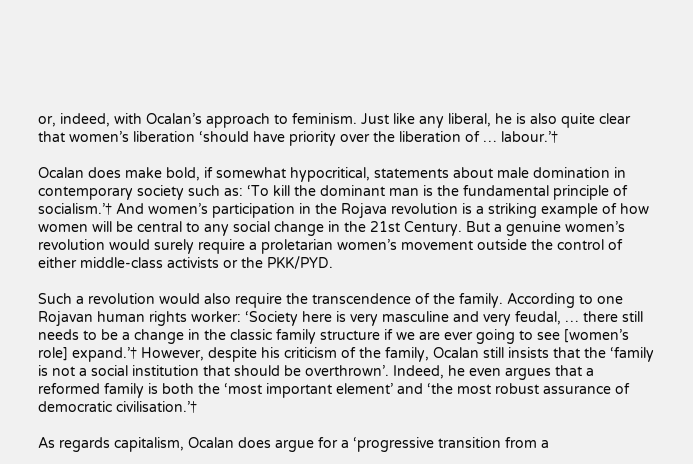or, indeed, with Ocalan’s approach to feminism. Just like any liberal, he is also quite clear that women’s liberation ‘should have priority over the liberation of … labour.’†

Ocalan does make bold, if somewhat hypocritical, statements about male domination in contemporary society such as: ‘To kill the dominant man is the fundamental principle of socialism.’† And women’s participation in the Rojava revolution is a striking example of how women will be central to any social change in the 21st Century. But a genuine women’s revolution would surely require a proletarian women’s movement outside the control of either middle-class activists or the PKK/PYD.

Such a revolution would also require the transcendence of the family. According to one Rojavan human rights worker: ‘Society here is very masculine and very feudal, … there still needs to be a change in the classic family structure if we are ever going to see [women’s role] expand.’† However, despite his criticism of the family, Ocalan still insists that the ‘family is not a social institution that should be overthrown’. Indeed, he even argues that a reformed family is both the ‘most important element’ and ‘the most robust assurance of democratic civilisation.’†

As regards capitalism, Ocalan does argue for a ‘progressive transition from a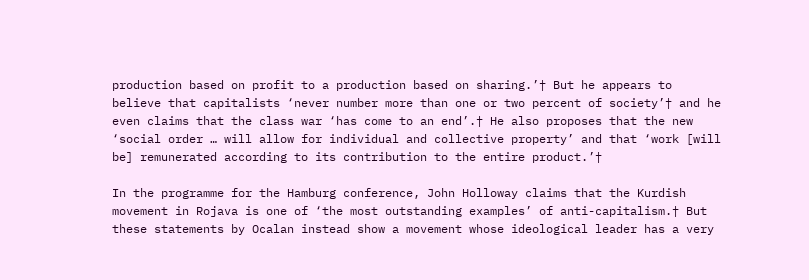production based on profit to a production based on sharing.’† But he appears to believe that capitalists ‘never number more than one or two percent of society’† and he even claims that the class war ‘has come to an end’.† He also proposes that the new ‘social order … will allow for individual and collective property’ and that ‘work [will be] remunerated according to its contribution to the entire product.’†

In the programme for the Hamburg conference, John Holloway claims that the Kurdish movement in Rojava is one of ‘the most outstanding examples’ of anti-capitalism.† But these statements by Ocalan instead show a movement whose ideological leader has a very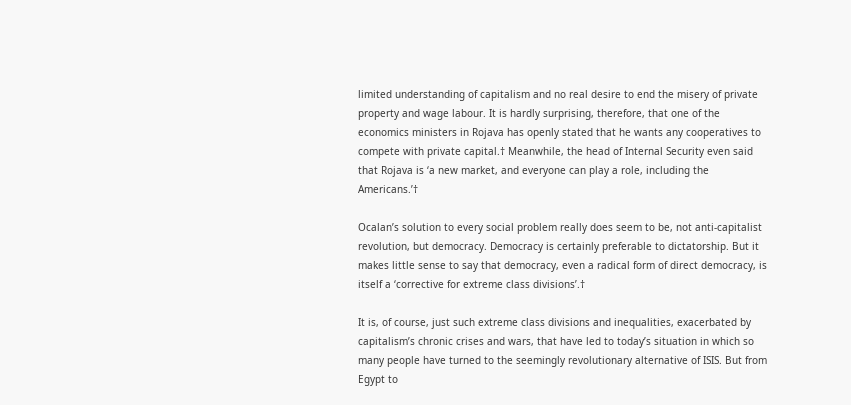limited understanding of capitalism and no real desire to end the misery of private property and wage labour. It is hardly surprising, therefore, that one of the economics ministers in Rojava has openly stated that he wants any cooperatives to compete with private capital.† Meanwhile, the head of Internal Security even said that Rojava is ‘a new market, and everyone can play a role, including the Americans.’†

Ocalan’s solution to every social problem really does seem to be, not anti-capitalist revolution, but democracy. Democracy is certainly preferable to dictatorship. But it makes little sense to say that democracy, even a radical form of direct democracy, is itself a ‘corrective for extreme class divisions’.†

It is, of course, just such extreme class divisions and inequalities, exacerbated by capitalism’s chronic crises and wars, that have led to today’s situation in which so many people have turned to the seemingly revolutionary alternative of ISIS. But from Egypt to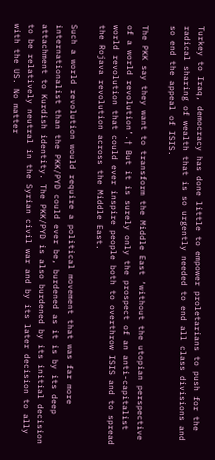Turkey to Iraq, democracy has done little to empower proletarians to push for the radical sharing of wealth that is so urgently needed to end all class divisions and so end the appeal of ISIS.

The PKK say they want to transform the Middle East ‘without the utopian perspective of a world revolution’.† But it is surely only the prospect of an anti-capitalist world revolution that could ever inspire people both to overthrow ISIS and to spread the Rojava revolution across the Middle East.

Such a world revolution would require a political movement that was far more internationalist than the PKK/PYD could ever be, burdened as it is by its deep attachment to Kurdish identity. The PKK/PYD is also burdened by its initial decision to be relatively neutral in the Syrian civil war and by its later decision to ally with the US. No matter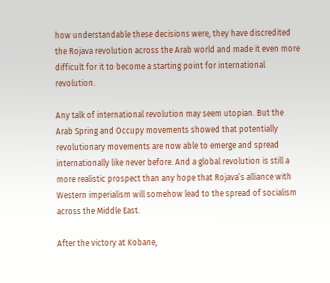how understandable these decisions were, they have discredited the Rojava revolution across the Arab world and made it even more difficult for it to become a starting point for international revolution.

Any talk of international revolution may seem utopian. But the Arab Spring and Occupy movements showed that potentially revolutionary movements are now able to emerge and spread internationally like never before. And a global revolution is still a more realistic prospect than any hope that Rojava’s alliance with Western imperialism will somehow lead to the spread of socialism across the Middle East.

After the victory at Kobane,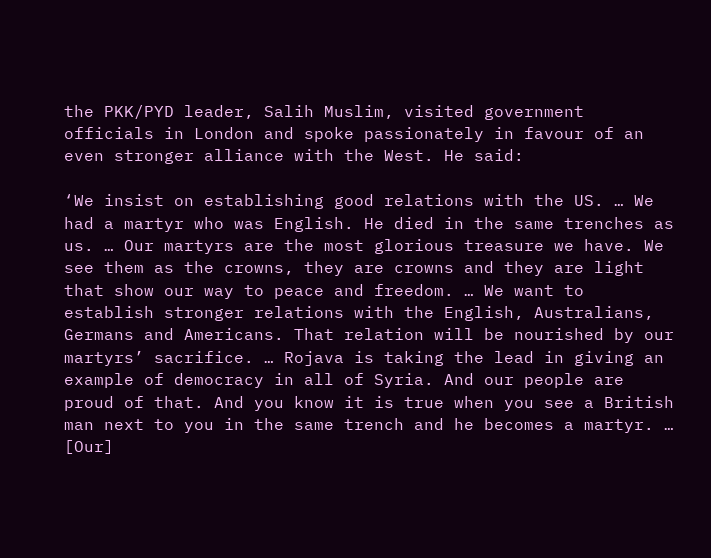the PKK/PYD leader, Salih Muslim, visited government officials in London and spoke passionately in favour of an even stronger alliance with the West. He said:

‘We insist on establishing good relations with the US. … We had a martyr who was English. He died in the same trenches as us. … Our martyrs are the most glorious treasure we have. We see them as the crowns, they are crowns and they are light that show our way to peace and freedom. … We want to establish stronger relations with the English, Australians, Germans and Americans. That relation will be nourished by our martyrs’ sacrifice. … Rojava is taking the lead in giving an example of democracy in all of Syria. And our people are proud of that. And you know it is true when you see a British man next to you in the same trench and he becomes a martyr. … [Our]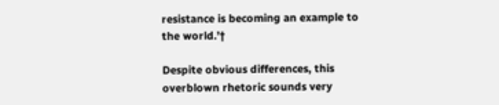resistance is becoming an example to the world.’†

Despite obvious differences, this overblown rhetoric sounds very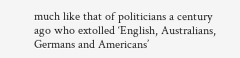much like that of politicians a century ago who extolled ‘English, Australians, Germans and Americans’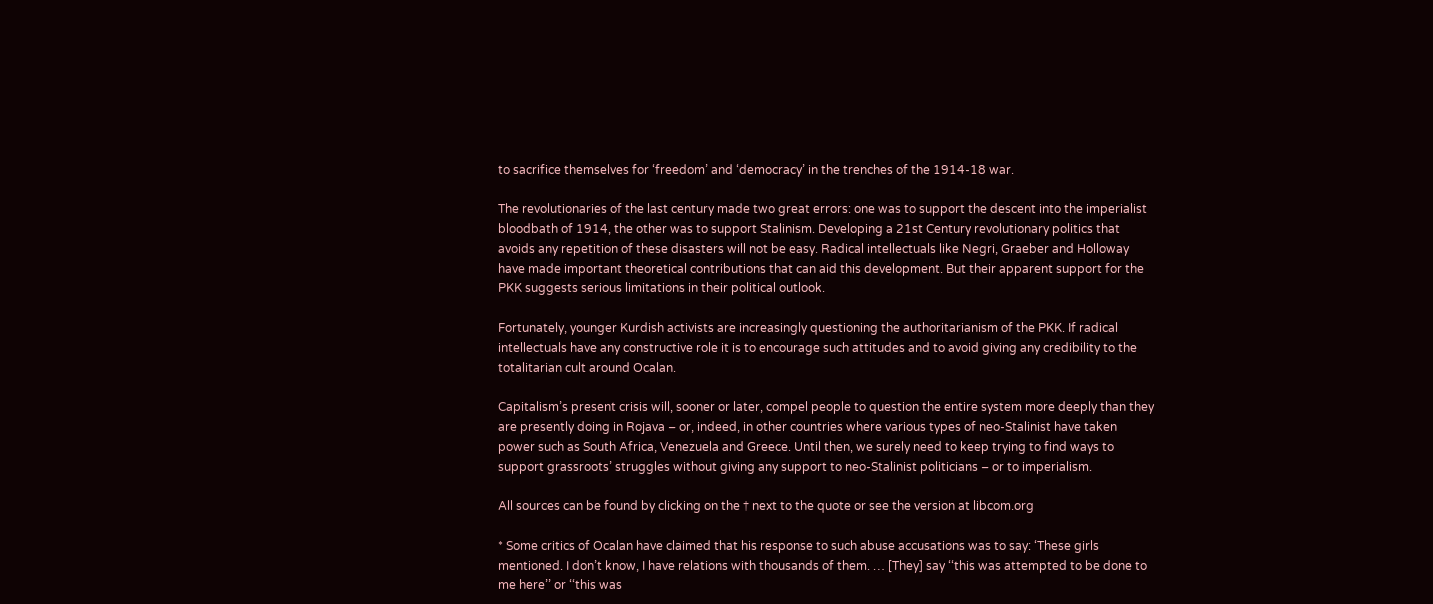to sacrifice themselves for ‘freedom’ and ‘democracy’ in the trenches of the 1914-18 war.

The revolutionaries of the last century made two great errors: one was to support the descent into the imperialist bloodbath of 1914, the other was to support Stalinism. Developing a 21st Century revolutionary politics that avoids any repetition of these disasters will not be easy. Radical intellectuals like Negri, Graeber and Holloway have made important theoretical contributions that can aid this development. But their apparent support for the PKK suggests serious limitations in their political outlook.

Fortunately, younger Kurdish activists are increasingly questioning the authoritarianism of the PKK. If radical intellectuals have any constructive role it is to encourage such attitudes and to avoid giving any credibility to the totalitarian cult around Ocalan.

Capitalism’s present crisis will, sooner or later, compel people to question the entire system more deeply than they are presently doing in Rojava – or, indeed, in other countries where various types of neo-Stalinist have taken power such as South Africa, Venezuela and Greece. Until then, we surely need to keep trying to find ways to support grassroots’ struggles without giving any support to neo-Stalinist politicians – or to imperialism.

All sources can be found by clicking on the † next to the quote or see the version at libcom.org

* Some critics of Ocalan have claimed that his response to such abuse accusations was to say: ‘These girls mentioned. I don’t know, I have relations with thousands of them. … [They] say ‘‘this was attempted to be done to me here’’ or ‘‘this was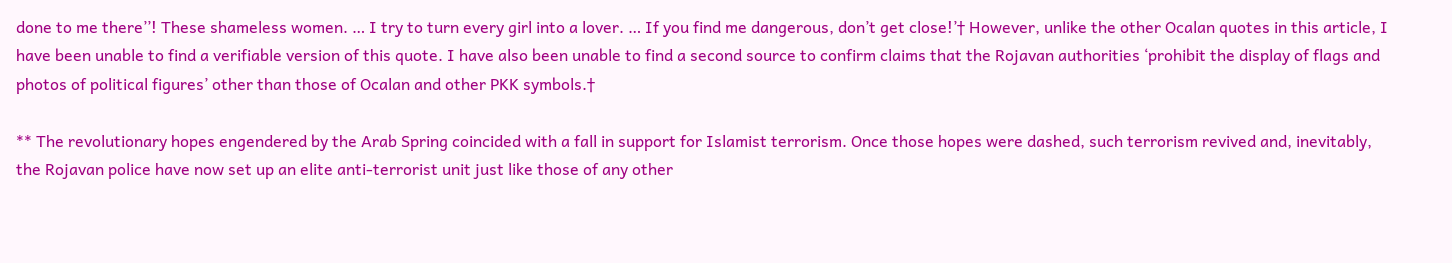done to me there’’! These shameless women. … I try to turn every girl into a lover. … If you find me dangerous, don’t get close!’† However, unlike the other Ocalan quotes in this article, I have been unable to find a verifiable version of this quote. I have also been unable to find a second source to confirm claims that the Rojavan authorities ‘prohibit the display of flags and photos of political figures’ other than those of Ocalan and other PKK symbols.†

** The revolutionary hopes engendered by the Arab Spring coincided with a fall in support for Islamist terrorism. Once those hopes were dashed, such terrorism revived and, inevitably, the Rojavan police have now set up an elite anti-terrorist unit just like those of any other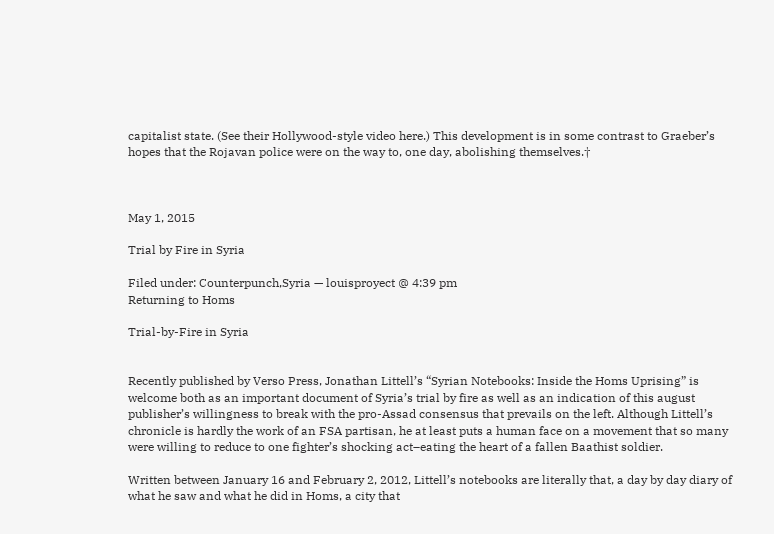capitalist state. (See their Hollywood-style video here.) This development is in some contrast to Graeber’s hopes that the Rojavan police were on the way to, one day, abolishing themselves.†



May 1, 2015

Trial by Fire in Syria

Filed under: Counterpunch,Syria — louisproyect @ 4:39 pm
Returning to Homs

Trial-by-Fire in Syria


Recently published by Verso Press, Jonathan Littell’s “Syrian Notebooks: Inside the Homs Uprising” is welcome both as an important document of Syria’s trial by fire as well as an indication of this august publisher’s willingness to break with the pro-Assad consensus that prevails on the left. Although Littell’s chronicle is hardly the work of an FSA partisan, he at least puts a human face on a movement that so many were willing to reduce to one fighter’s shocking act–eating the heart of a fallen Baathist soldier.

Written between January 16 and February 2, 2012, Littell’s notebooks are literally that, a day by day diary of what he saw and what he did in Homs, a city that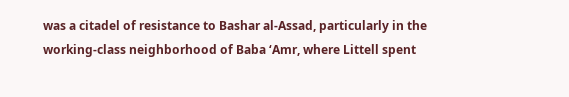was a citadel of resistance to Bashar al-Assad, particularly in the working-class neighborhood of Baba ‘Amr, where Littell spent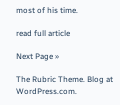most of his time.

read full article

Next Page »

The Rubric Theme. Blog at WordPress.com.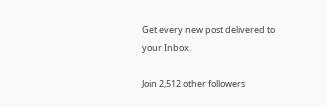Get every new post delivered to your Inbox.

Join 2,512 other followers